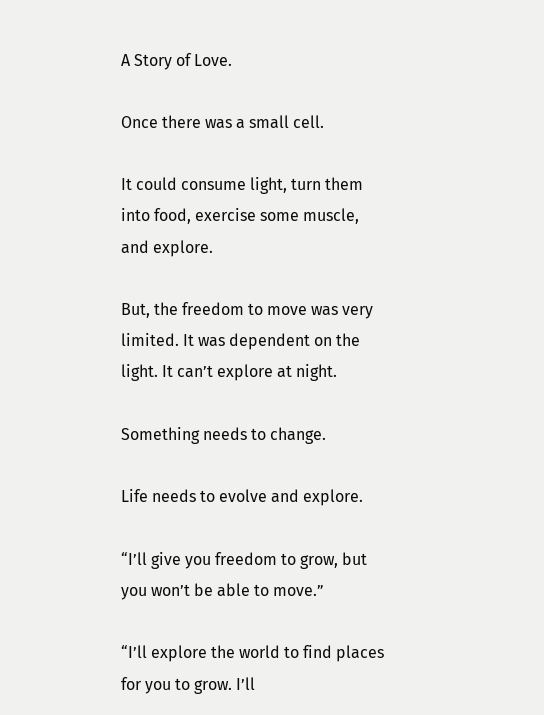A Story of Love.

Once there was a small cell.

It could consume light, turn them into food, exercise some muscle, and explore.

But, the freedom to move was very limited. It was dependent on the light. It can’t explore at night.

Something needs to change.

Life needs to evolve and explore.

“I’ll give you freedom to grow, but you won’t be able to move.”

“I’ll explore the world to find places for you to grow. I’ll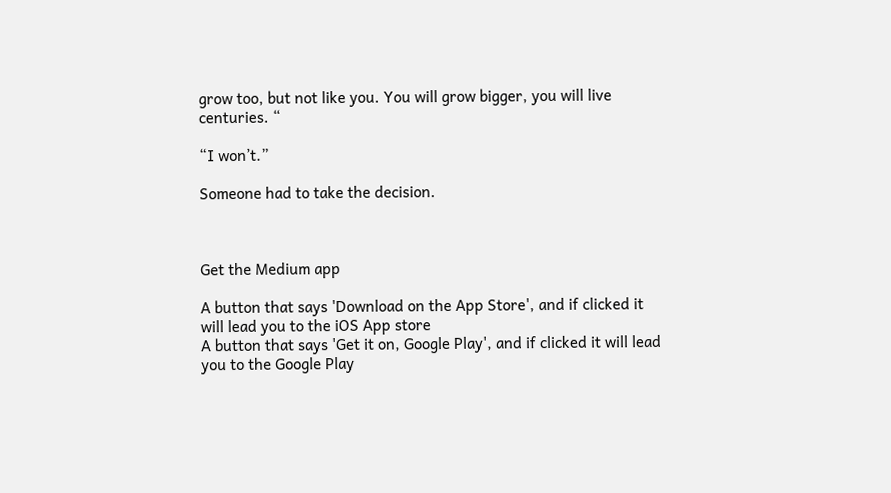grow too, but not like you. You will grow bigger, you will live centuries. “

“I won’t.”

Someone had to take the decision.



Get the Medium app

A button that says 'Download on the App Store', and if clicked it will lead you to the iOS App store
A button that says 'Get it on, Google Play', and if clicked it will lead you to the Google Play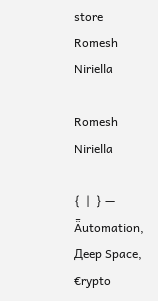store
Romesh Niriella

Romesh Niriella

{  |  } — Ǟutomation, Дeep Space, €rypto